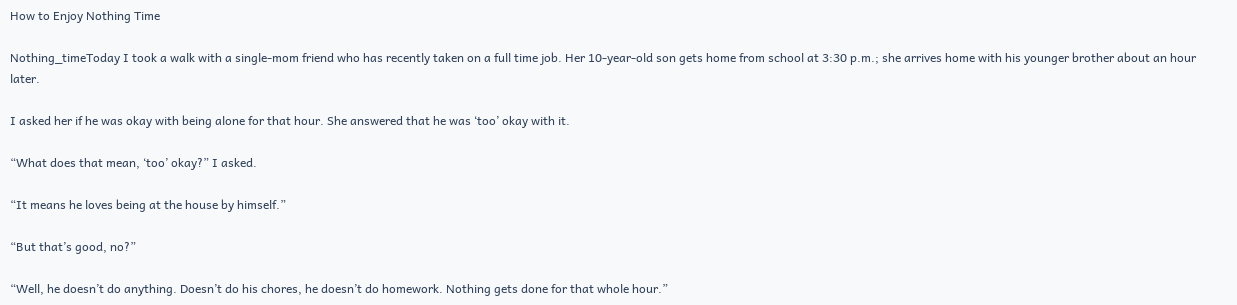How to Enjoy Nothing Time

Nothing_timeToday I took a walk with a single-mom friend who has recently taken on a full time job. Her 10-year-old son gets home from school at 3:30 p.m.; she arrives home with his younger brother about an hour later.

I asked her if he was okay with being alone for that hour. She answered that he was ‘too’ okay with it.

“What does that mean, ‘too’ okay?” I asked.

“It means he loves being at the house by himself.”

“But that’s good, no?”

“Well, he doesn’t do anything. Doesn’t do his chores, he doesn’t do homework. Nothing gets done for that whole hour.”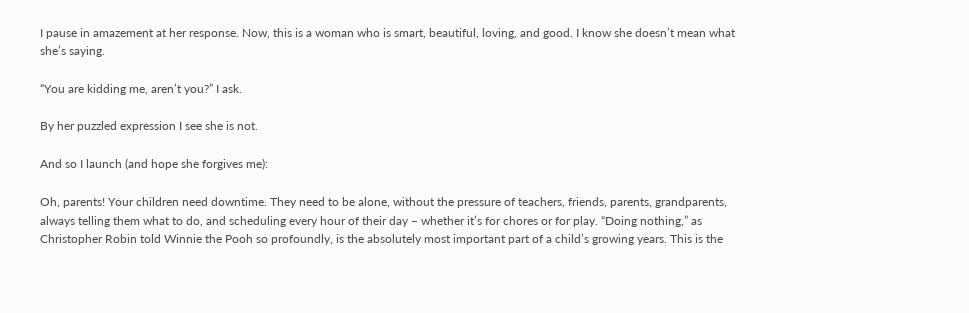I pause in amazement at her response. Now, this is a woman who is smart, beautiful, loving, and good. I know she doesn’t mean what she’s saying.

“You are kidding me, aren’t you?” I ask.

By her puzzled expression I see she is not.

And so I launch (and hope she forgives me):

Oh, parents! Your children need downtime. They need to be alone, without the pressure of teachers, friends, parents, grandparents, always telling them what to do, and scheduling every hour of their day – whether it’s for chores or for play. “Doing nothing,” as Christopher Robin told Winnie the Pooh so profoundly, is the absolutely most important part of a child’s growing years. This is the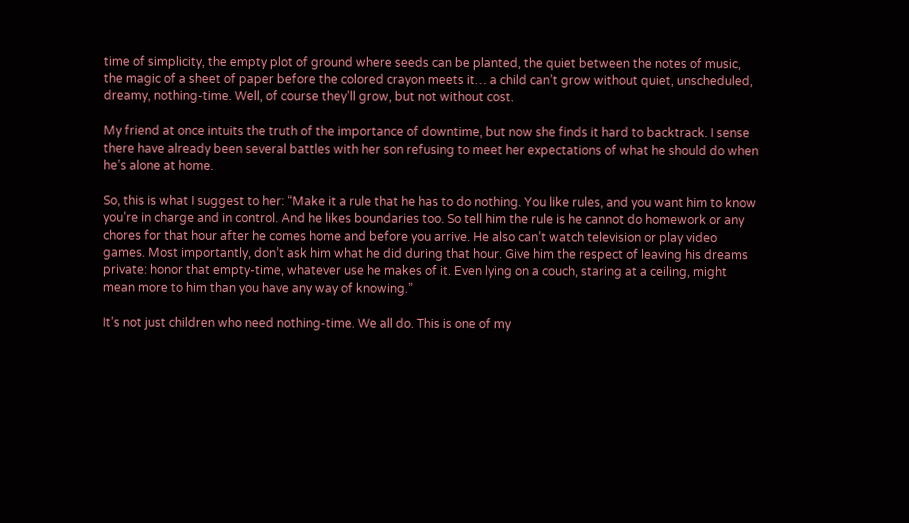time of simplicity, the empty plot of ground where seeds can be planted, the quiet between the notes of music, the magic of a sheet of paper before the colored crayon meets it… a child can’t grow without quiet, unscheduled, dreamy, nothing-time. Well, of course they’ll grow, but not without cost.

My friend at once intuits the truth of the importance of downtime, but now she finds it hard to backtrack. I sense there have already been several battles with her son refusing to meet her expectations of what he should do when he’s alone at home.

So, this is what I suggest to her: “Make it a rule that he has to do nothing. You like rules, and you want him to know you’re in charge and in control. And he likes boundaries too. So tell him the rule is he cannot do homework or any chores for that hour after he comes home and before you arrive. He also can’t watch television or play video games. Most importantly, don’t ask him what he did during that hour. Give him the respect of leaving his dreams private: honor that empty-time, whatever use he makes of it. Even lying on a couch, staring at a ceiling, might mean more to him than you have any way of knowing.”

It’s not just children who need nothing-time. We all do. This is one of my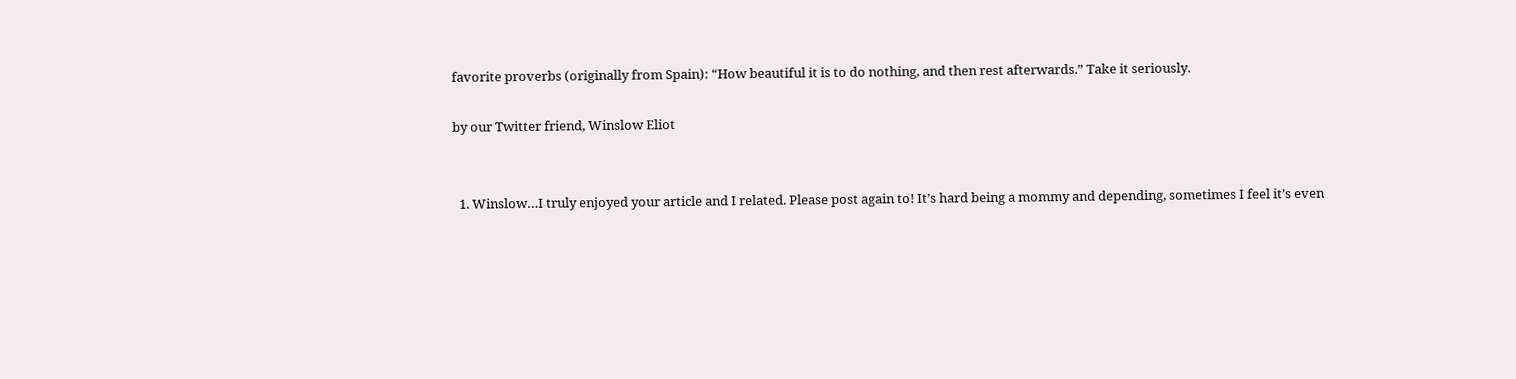favorite proverbs (originally from Spain): “How beautiful it is to do nothing, and then rest afterwards.” Take it seriously.

by our Twitter friend, Winslow Eliot


  1. Winslow…I truly enjoyed your article and I related. Please post again to! It’s hard being a mommy and depending, sometimes I feel it’s even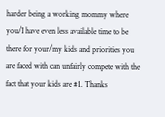harder being a working mommy where you/I have even less available time to be there for your/my kids and priorities you are faced with can unfairly compete with the fact that your kids are #1. Thanks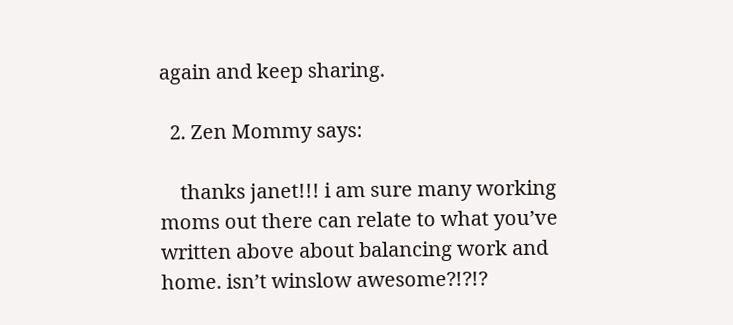again and keep sharing.

  2. Zen Mommy says:

    thanks janet!!! i am sure many working moms out there can relate to what you’ve written above about balancing work and home. isn’t winslow awesome?!?!?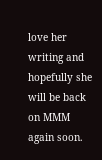love her writing and hopefully she will be back on MMM again soon.